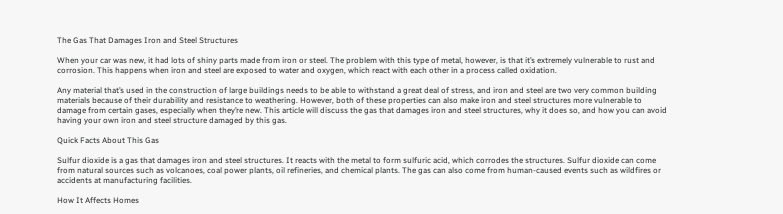The Gas That Damages Iron and Steel Structures

When your car was new, it had lots of shiny parts made from iron or steel. The problem with this type of metal, however, is that it’s extremely vulnerable to rust and corrosion. This happens when iron and steel are exposed to water and oxygen, which react with each other in a process called oxidation.

Any material that’s used in the construction of large buildings needs to be able to withstand a great deal of stress, and iron and steel are two very common building materials because of their durability and resistance to weathering. However, both of these properties can also make iron and steel structures more vulnerable to damage from certain gases, especially when they’re new. This article will discuss the gas that damages iron and steel structures, why it does so, and how you can avoid having your own iron and steel structure damaged by this gas.

Quick Facts About This Gas

Sulfur dioxide is a gas that damages iron and steel structures. It reacts with the metal to form sulfuric acid, which corrodes the structures. Sulfur dioxide can come from natural sources such as volcanoes, coal power plants, oil refineries, and chemical plants. The gas can also come from human-caused events such as wildfires or accidents at manufacturing facilities.

How It Affects Homes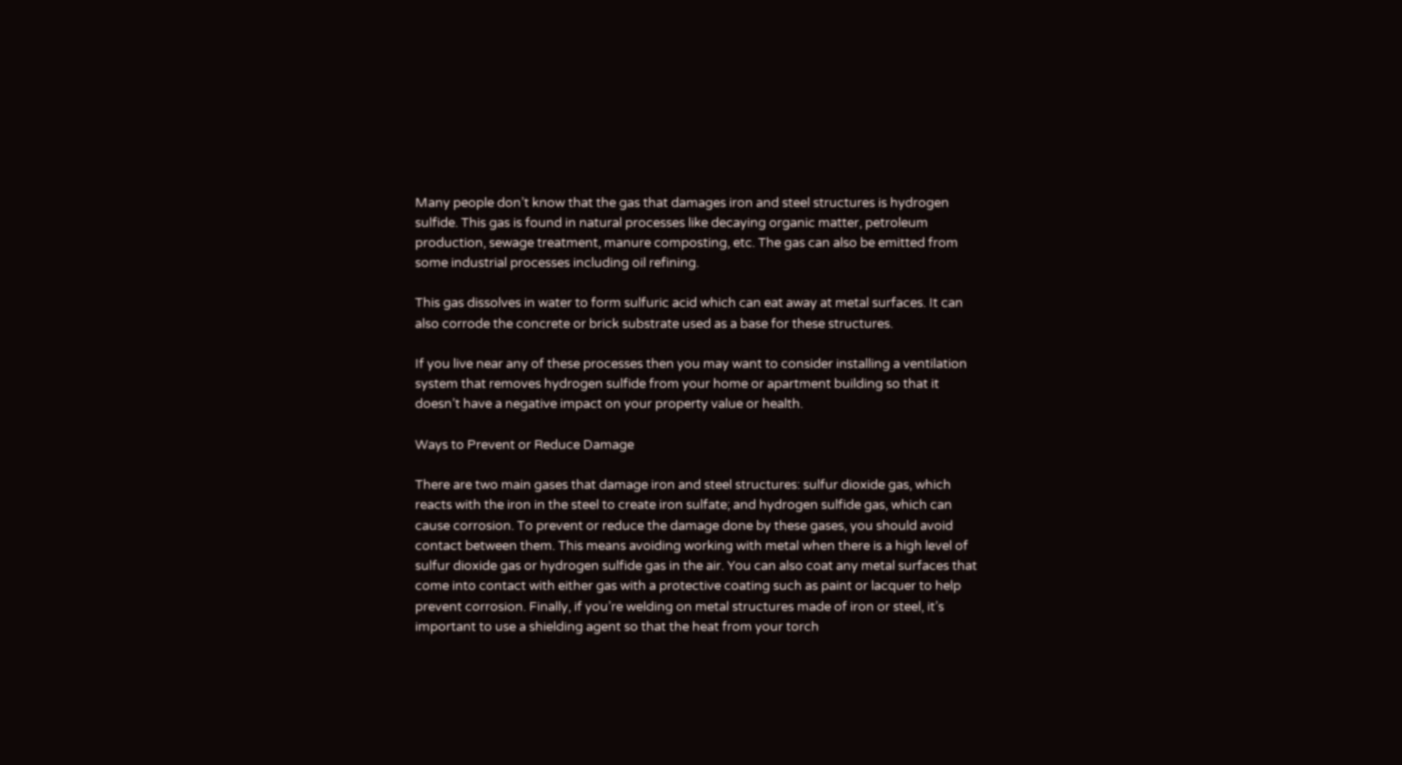Many people don’t know that the gas that damages iron and steel structures is hydrogen sulfide. This gas is found in natural processes like decaying organic matter, petroleum production, sewage treatment, manure composting, etc. The gas can also be emitted from some industrial processes including oil refining.

This gas dissolves in water to form sulfuric acid which can eat away at metal surfaces. It can also corrode the concrete or brick substrate used as a base for these structures.

If you live near any of these processes then you may want to consider installing a ventilation system that removes hydrogen sulfide from your home or apartment building so that it doesn’t have a negative impact on your property value or health.

Ways to Prevent or Reduce Damage

There are two main gases that damage iron and steel structures: sulfur dioxide gas, which reacts with the iron in the steel to create iron sulfate; and hydrogen sulfide gas, which can cause corrosion. To prevent or reduce the damage done by these gases, you should avoid contact between them. This means avoiding working with metal when there is a high level of sulfur dioxide gas or hydrogen sulfide gas in the air. You can also coat any metal surfaces that come into contact with either gas with a protective coating such as paint or lacquer to help prevent corrosion. Finally, if you’re welding on metal structures made of iron or steel, it’s important to use a shielding agent so that the heat from your torch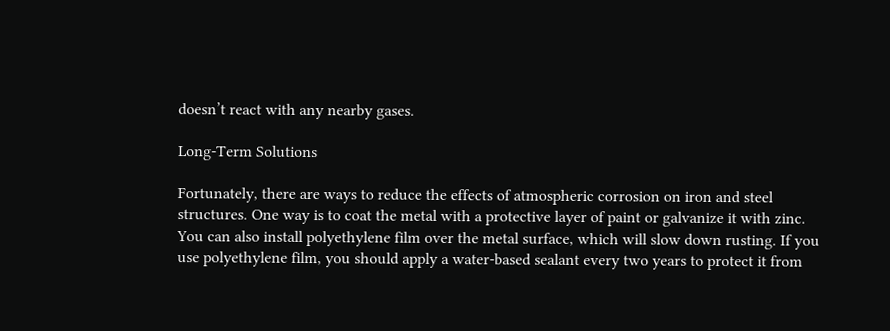doesn’t react with any nearby gases.

Long-Term Solutions

Fortunately, there are ways to reduce the effects of atmospheric corrosion on iron and steel structures. One way is to coat the metal with a protective layer of paint or galvanize it with zinc. You can also install polyethylene film over the metal surface, which will slow down rusting. If you use polyethylene film, you should apply a water-based sealant every two years to protect it from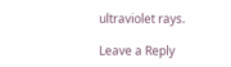ultraviolet rays.

Leave a Reply